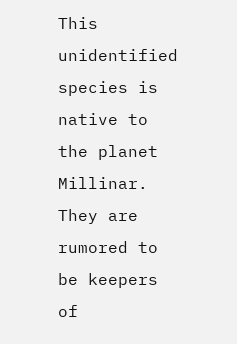This unidentified species is native to the planet Millinar. They are rumored to be keepers of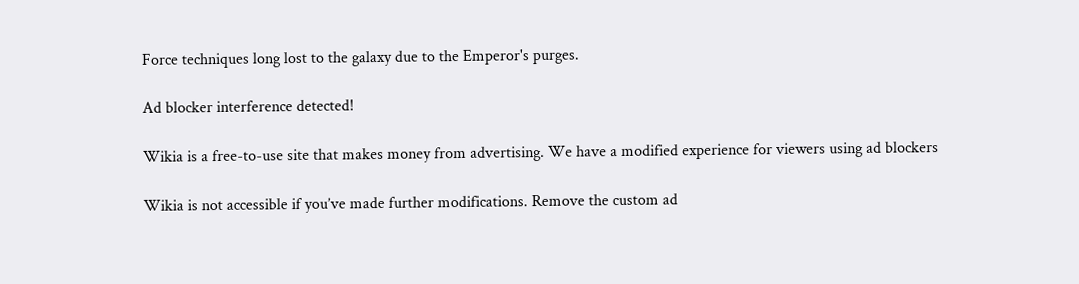Force techniques long lost to the galaxy due to the Emperor's purges.

Ad blocker interference detected!

Wikia is a free-to-use site that makes money from advertising. We have a modified experience for viewers using ad blockers

Wikia is not accessible if you’ve made further modifications. Remove the custom ad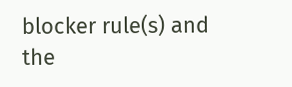blocker rule(s) and the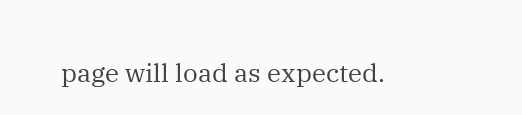page will load as expected.